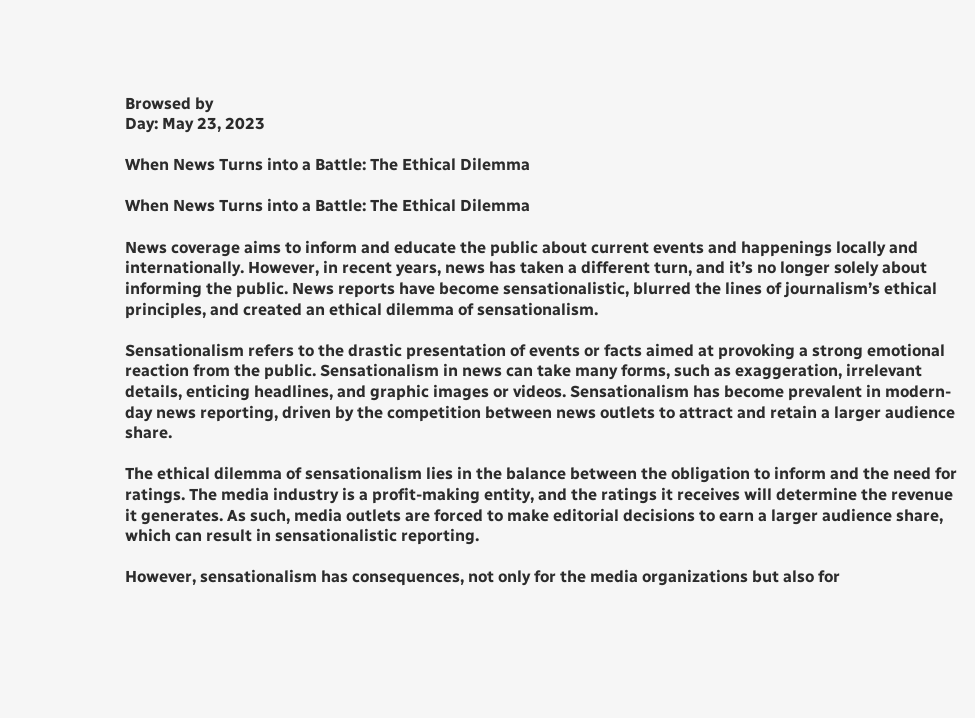Browsed by
Day: May 23, 2023

When News Turns into a Battle: The Ethical Dilemma

When News Turns into a Battle: The Ethical Dilemma

News coverage aims to inform and educate the public about current events and happenings locally and internationally. However, in recent years, news has taken a different turn, and it’s no longer solely about informing the public. News reports have become sensationalistic, blurred the lines of journalism’s ethical principles, and created an ethical dilemma of sensationalism.

Sensationalism refers to the drastic presentation of events or facts aimed at provoking a strong emotional reaction from the public. Sensationalism in news can take many forms, such as exaggeration, irrelevant details, enticing headlines, and graphic images or videos. Sensationalism has become prevalent in modern-day news reporting, driven by the competition between news outlets to attract and retain a larger audience share.

The ethical dilemma of sensationalism lies in the balance between the obligation to inform and the need for ratings. The media industry is a profit-making entity, and the ratings it receives will determine the revenue it generates. As such, media outlets are forced to make editorial decisions to earn a larger audience share, which can result in sensationalistic reporting.

However, sensationalism has consequences, not only for the media organizations but also for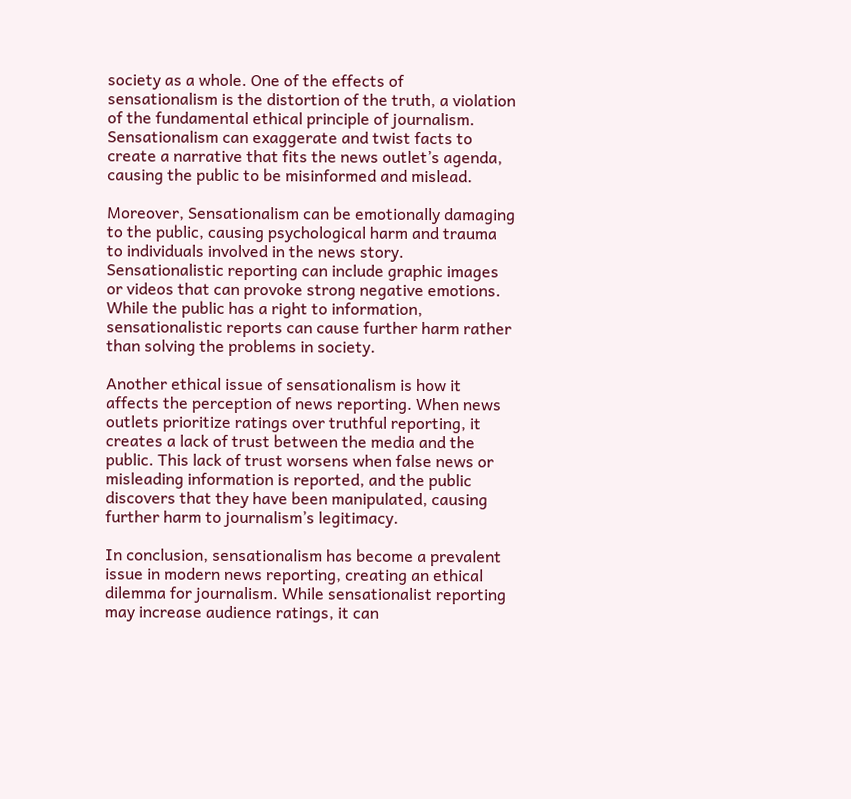society as a whole. One of the effects of sensationalism is the distortion of the truth, a violation of the fundamental ethical principle of journalism. Sensationalism can exaggerate and twist facts to create a narrative that fits the news outlet’s agenda, causing the public to be misinformed and mislead.

Moreover, Sensationalism can be emotionally damaging to the public, causing psychological harm and trauma to individuals involved in the news story. Sensationalistic reporting can include graphic images or videos that can provoke strong negative emotions. While the public has a right to information, sensationalistic reports can cause further harm rather than solving the problems in society.

Another ethical issue of sensationalism is how it affects the perception of news reporting. When news outlets prioritize ratings over truthful reporting, it creates a lack of trust between the media and the public. This lack of trust worsens when false news or misleading information is reported, and the public discovers that they have been manipulated, causing further harm to journalism’s legitimacy.

In conclusion, sensationalism has become a prevalent issue in modern news reporting, creating an ethical dilemma for journalism. While sensationalist reporting may increase audience ratings, it can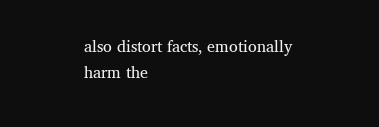also distort facts, emotionally harm the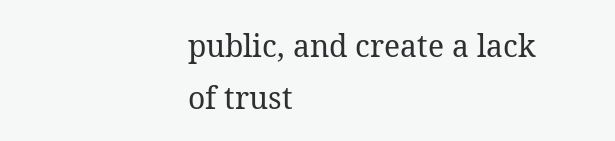public, and create a lack of trust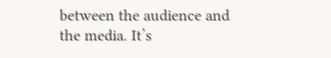between the audience and the media. It’s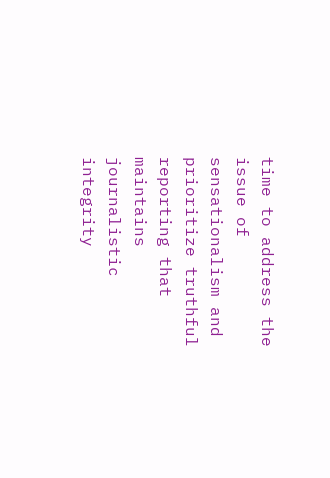time to address the issue of sensationalism and prioritize truthful reporting that maintains journalistic integrity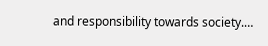and responsibility towards society.…